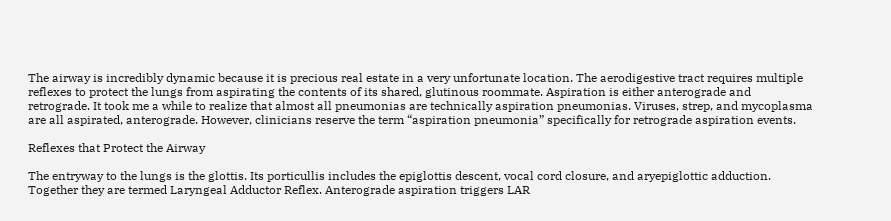The airway is incredibly dynamic because it is precious real estate in a very unfortunate location. The aerodigestive tract requires multiple reflexes to protect the lungs from aspirating the contents of its shared, glutinous roommate. Aspiration is either anterograde and retrograde. It took me a while to realize that almost all pneumonias are technically aspiration pneumonias. Viruses, strep, and mycoplasma are all aspirated, anterograde. However, clinicians reserve the term “aspiration pneumonia” specifically for retrograde aspiration events.

Reflexes that Protect the Airway

The entryway to the lungs is the glottis. Its porticullis includes the epiglottis descent, vocal cord closure, and aryepiglottic adduction. Together they are termed Laryngeal Adductor Reflex. Anterograde aspiration triggers LAR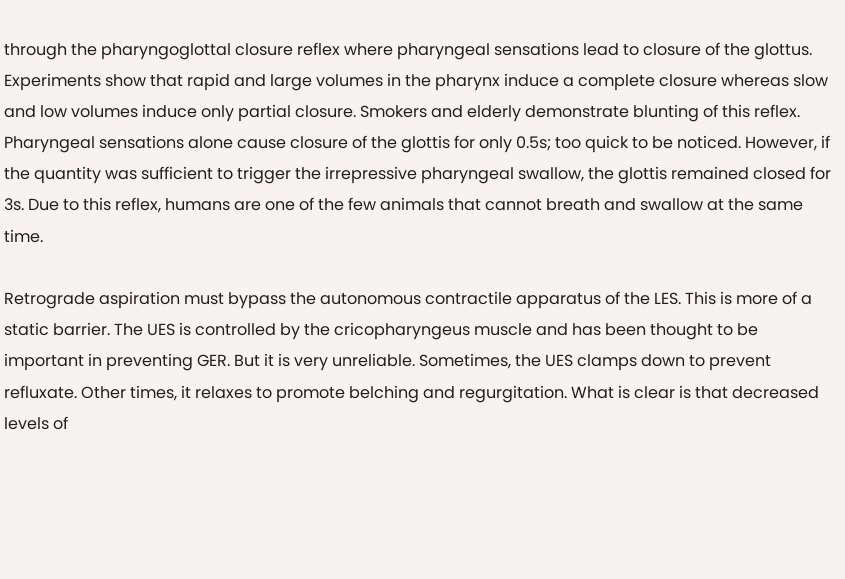through the pharyngoglottal closure reflex where pharyngeal sensations lead to closure of the glottus. Experiments show that rapid and large volumes in the pharynx induce a complete closure whereas slow and low volumes induce only partial closure. Smokers and elderly demonstrate blunting of this reflex. Pharyngeal sensations alone cause closure of the glottis for only 0.5s; too quick to be noticed. However, if the quantity was sufficient to trigger the irrepressive pharyngeal swallow, the glottis remained closed for 3s. Due to this reflex, humans are one of the few animals that cannot breath and swallow at the same time.

Retrograde aspiration must bypass the autonomous contractile apparatus of the LES. This is more of a static barrier. The UES is controlled by the cricopharyngeus muscle and has been thought to be important in preventing GER. But it is very unreliable. Sometimes, the UES clamps down to prevent refluxate. Other times, it relaxes to promote belching and regurgitation. What is clear is that decreased levels of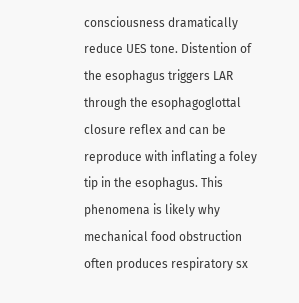consciousness dramatically reduce UES tone. Distention of the esophagus triggers LAR through the esophagoglottal closure reflex and can be reproduce with inflating a foley tip in the esophagus. This phenomena is likely why mechanical food obstruction often produces respiratory sx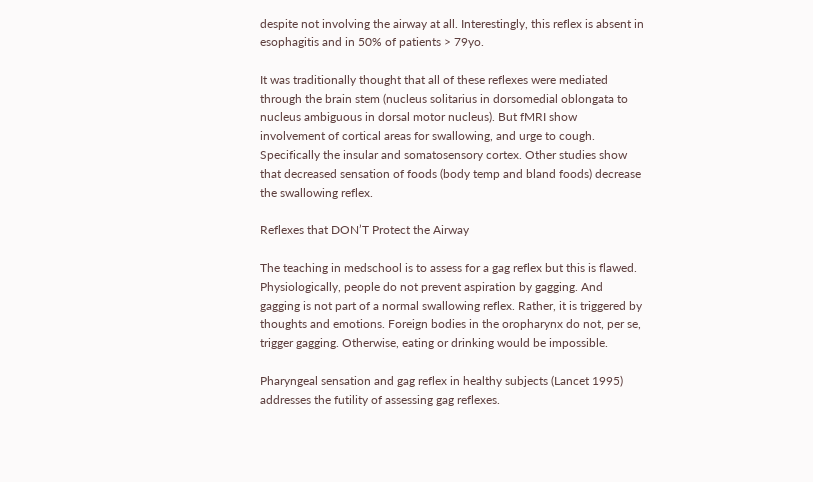despite not involving the airway at all. Interestingly, this reflex is absent in esophagitis and in 50% of patients > 79yo.

It was traditionally thought that all of these reflexes were mediated through the brain stem (nucleus solitarius in dorsomedial oblongata to nucleus ambiguous in dorsal motor nucleus). But fMRI show involvement of cortical areas for swallowing, and urge to cough. Specifically the insular and somatosensory cortex. Other studies show that decreased sensation of foods (body temp and bland foods) decrease the swallowing reflex.

Reflexes that DON’T Protect the Airway

The teaching in medschool is to assess for a gag reflex but this is flawed. Physiologically, people do not prevent aspiration by gagging. And gagging is not part of a normal swallowing reflex. Rather, it is triggered by thoughts and emotions. Foreign bodies in the oropharynx do not, per se, trigger gagging. Otherwise, eating or drinking would be impossible.

Pharyngeal sensation and gag reflex in healthy subjects (Lancet 1995) addresses the futility of assessing gag reflexes.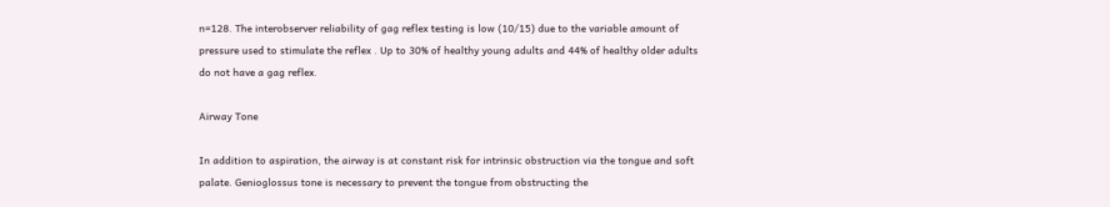n=128. The interobserver reliability of gag reflex testing is low (10/15) due to the variable amount of pressure used to stimulate the reflex . Up to 30% of healthy young adults and 44% of healthy older adults do not have a gag reflex.

Airway Tone

In addition to aspiration, the airway is at constant risk for intrinsic obstruction via the tongue and soft palate. Genioglossus tone is necessary to prevent the tongue from obstructing the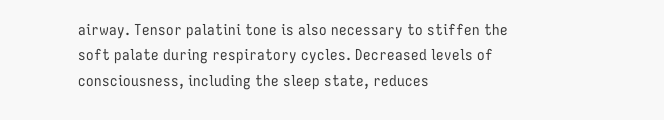airway. Tensor palatini tone is also necessary to stiffen the soft palate during respiratory cycles. Decreased levels of consciousness, including the sleep state, reduces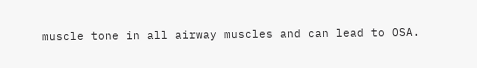muscle tone in all airway muscles and can lead to OSA.